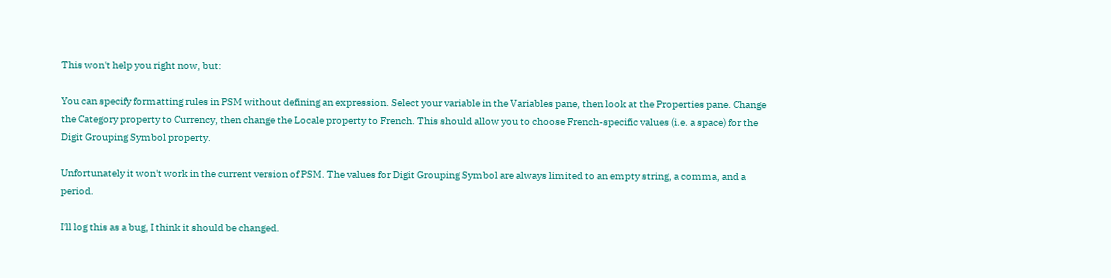This won't help you right now, but:

You can specify formatting rules in PSM without defining an expression. Select your variable in the Variables pane, then look at the Properties pane. Change the Category property to Currency, then change the Locale property to French. This should allow you to choose French-specific values (i.e. a space) for the Digit Grouping Symbol property.

Unfortunately it won't work in the current version of PSM. The values for Digit Grouping Symbol are always limited to an empty string, a comma, and a period.

I'll log this as a bug, I think it should be changed.